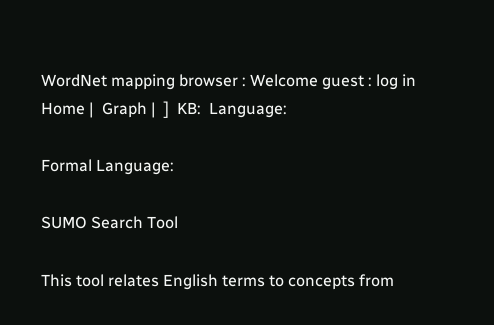WordNet mapping browser : Welcome guest : log in
Home |  Graph |  ]  KB:  Language:

Formal Language:

SUMO Search Tool

This tool relates English terms to concepts from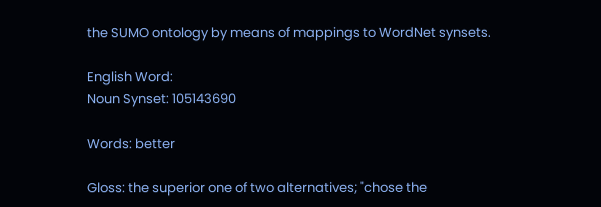the SUMO ontology by means of mappings to WordNet synsets.

English Word:
Noun Synset: 105143690

Words: better

Gloss: the superior one of two alternatives; "chose the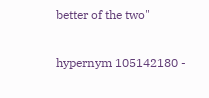better of the two"

hypernym 105142180 -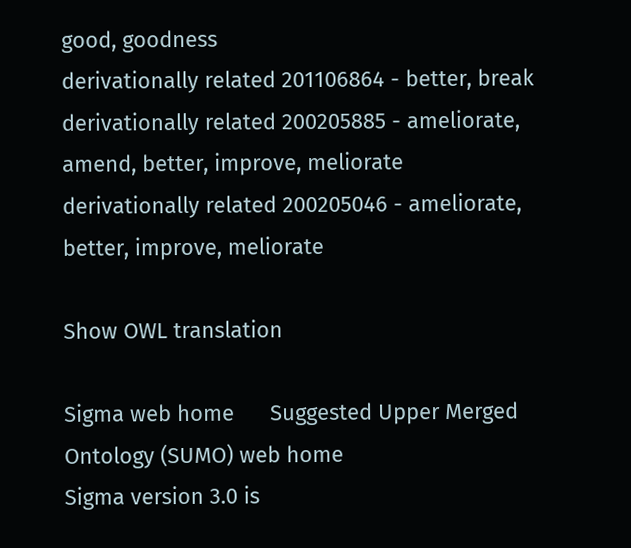good, goodness
derivationally related 201106864 - better, break
derivationally related 200205885 - ameliorate, amend, better, improve, meliorate
derivationally related 200205046 - ameliorate, better, improve, meliorate

Show OWL translation

Sigma web home      Suggested Upper Merged Ontology (SUMO) web home
Sigma version 3.0 is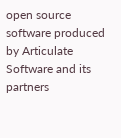open source software produced by Articulate Software and its partners